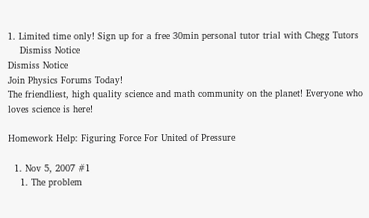1. Limited time only! Sign up for a free 30min personal tutor trial with Chegg Tutors
    Dismiss Notice
Dismiss Notice
Join Physics Forums Today!
The friendliest, high quality science and math community on the planet! Everyone who loves science is here!

Homework Help: Figuring Force For United of Pressure

  1. Nov 5, 2007 #1
    1. The problem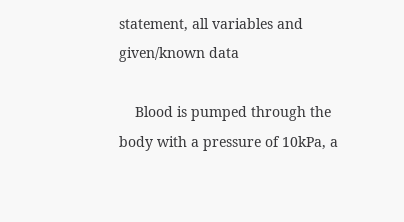statement, all variables and given/known data

    Blood is pumped through the body with a pressure of 10kPa, a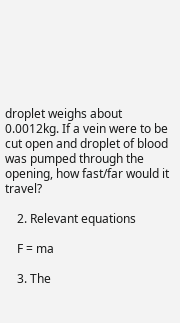droplet weighs about 0.0012kg. If a vein were to be cut open and droplet of blood was pumped through the opening, how fast/far would it travel?

    2. Relevant equations

    F = ma

    3. The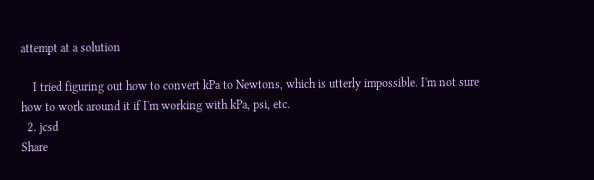attempt at a solution

    I tried figuring out how to convert kPa to Newtons, which is utterly impossible. I'm not sure how to work around it if I'm working with kPa, psi, etc.
  2. jcsd
Share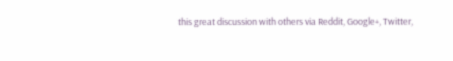this great discussion with others via Reddit, Google+, Twitter,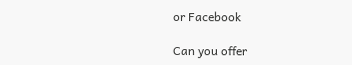or Facebook

Can you offer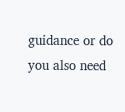guidance or do you also need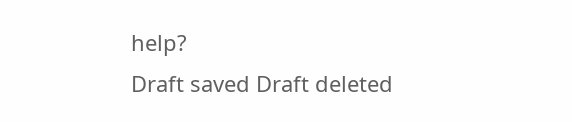help?
Draft saved Draft deleted